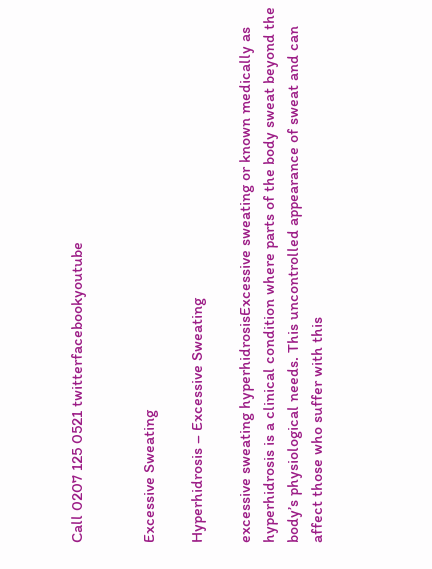Call 0207 125 0521 twitterfacebookyoutube


Excessive Sweating

Hyperhidrosis – Excessive Sweating

excessive sweating hyperhidrosisExcessive sweating or known medically as hyperhidrosis is a clinical condition where parts of the body sweat beyond the body’s physiological needs. This uncontrolled appearance of sweat and can affect those who suffer with this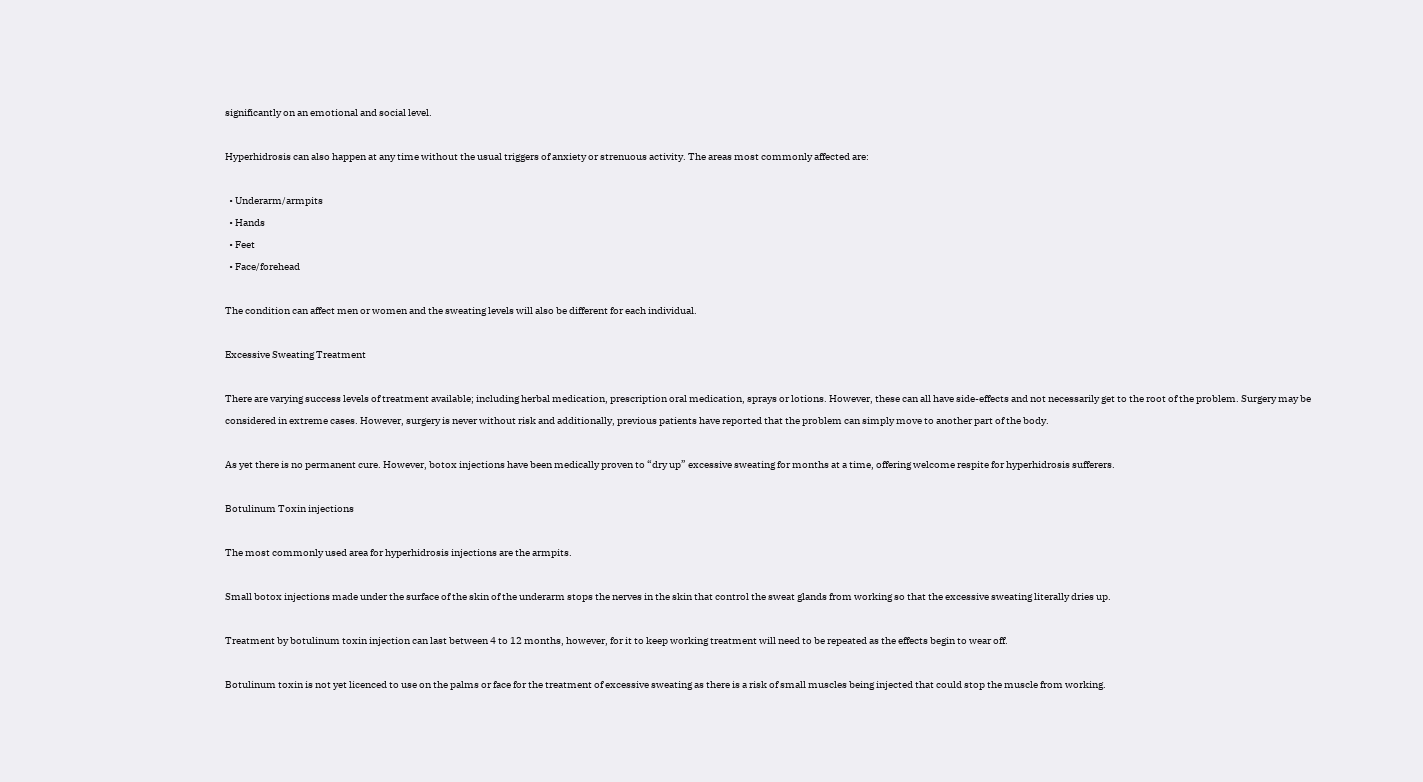significantly on an emotional and social level.

Hyperhidrosis can also happen at any time without the usual triggers of anxiety or strenuous activity. The areas most commonly affected are:

  • Underarm/armpits
  • Hands
  • Feet
  • Face/forehead

The condition can affect men or women and the sweating levels will also be different for each individual.

Excessive Sweating Treatment

There are varying success levels of treatment available; including herbal medication, prescription oral medication, sprays or lotions. However, these can all have side-effects and not necessarily get to the root of the problem. Surgery may be considered in extreme cases. However, surgery is never without risk and additionally, previous patients have reported that the problem can simply move to another part of the body.

As yet there is no permanent cure. However, botox injections have been medically proven to “dry up” excessive sweating for months at a time, offering welcome respite for hyperhidrosis sufferers.

Botulinum Toxin injections

The most commonly used area for hyperhidrosis injections are the armpits.

Small botox injections made under the surface of the skin of the underarm stops the nerves in the skin that control the sweat glands from working so that the excessive sweating literally dries up.

Treatment by botulinum toxin injection can last between 4 to 12 months, however, for it to keep working treatment will need to be repeated as the effects begin to wear off.

Botulinum toxin is not yet licenced to use on the palms or face for the treatment of excessive sweating as there is a risk of small muscles being injected that could stop the muscle from working.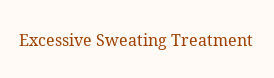Excessive Sweating Treatment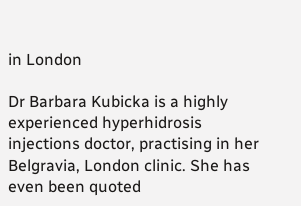in London

Dr Barbara Kubicka is a highly experienced hyperhidrosis injections doctor, practising in her Belgravia, London clinic. She has even been quoted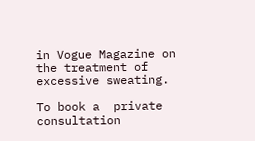in Vogue Magazine on the treatment of excessive sweating.

To book a  private consultation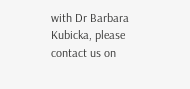with Dr Barbara Kubicka, please contact us on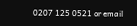0207 125 0521 or email